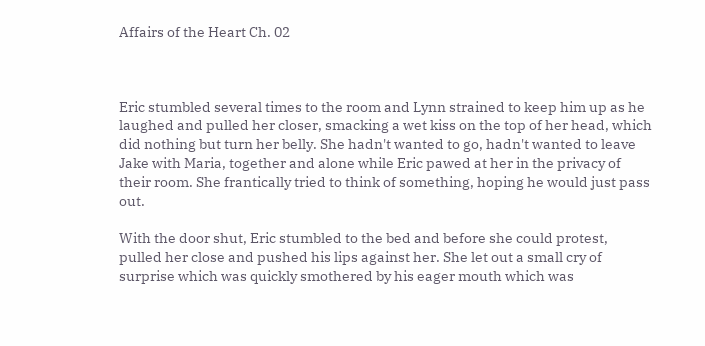Affairs of the Heart Ch. 02



Eric stumbled several times to the room and Lynn strained to keep him up as he laughed and pulled her closer, smacking a wet kiss on the top of her head, which did nothing but turn her belly. She hadn't wanted to go, hadn't wanted to leave Jake with Maria, together and alone while Eric pawed at her in the privacy of their room. She frantically tried to think of something, hoping he would just pass out.

With the door shut, Eric stumbled to the bed and before she could protest, pulled her close and pushed his lips against her. She let out a small cry of surprise which was quickly smothered by his eager mouth which was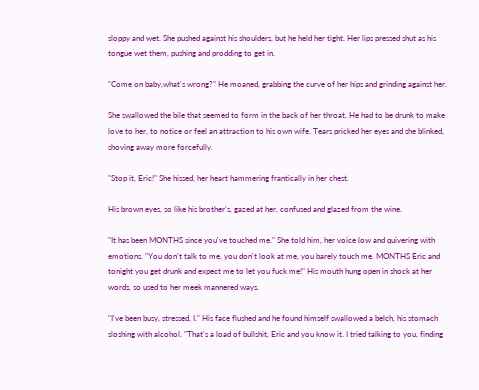sloppy and wet. She pushed against his shoulders, but he held her tight. Her lips pressed shut as his tongue wet them, pushing and prodding to get in.

"Come on baby,what's wrong?" He moaned, grabbing the curve of her hips and grinding against her.

She swallowed the bile that seemed to form in the back of her throat. He had to be drunk to make love to her, to notice or feel an attraction to his own wife. Tears pricked her eyes and she blinked, shoving away more forcefully.

"Stop it, Eric!" She hissed, her heart hammering frantically in her chest.

His brown eyes, so like his brother's, gazed at her, confused and glazed from the wine.

"It has been MONTHS since you've touched me." She told him, her voice low and quivering with emotions. "You don't talk to me, you don't look at me, you barely touch me. MONTHS Eric and tonight you get drunk and expect me to let you fuck me!" His mouth hung open in shock at her words, so used to her meek mannered ways.

"I've been busy, stressed, I." His face flushed and he found himself swallowed a belch, his stomach sloshing with alcohol. "That's a load of bullshit, Eric and you know it. I tried talking to you, finding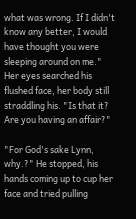what was wrong. If I didn't know any better, I would have thought you were sleeping around on me." Her eyes searched his flushed face, her body still straddling his. "Is that it? Are you having an affair?"

"For God's sake Lynn, why.?" He stopped, his hands coming up to cup her face and tried pulling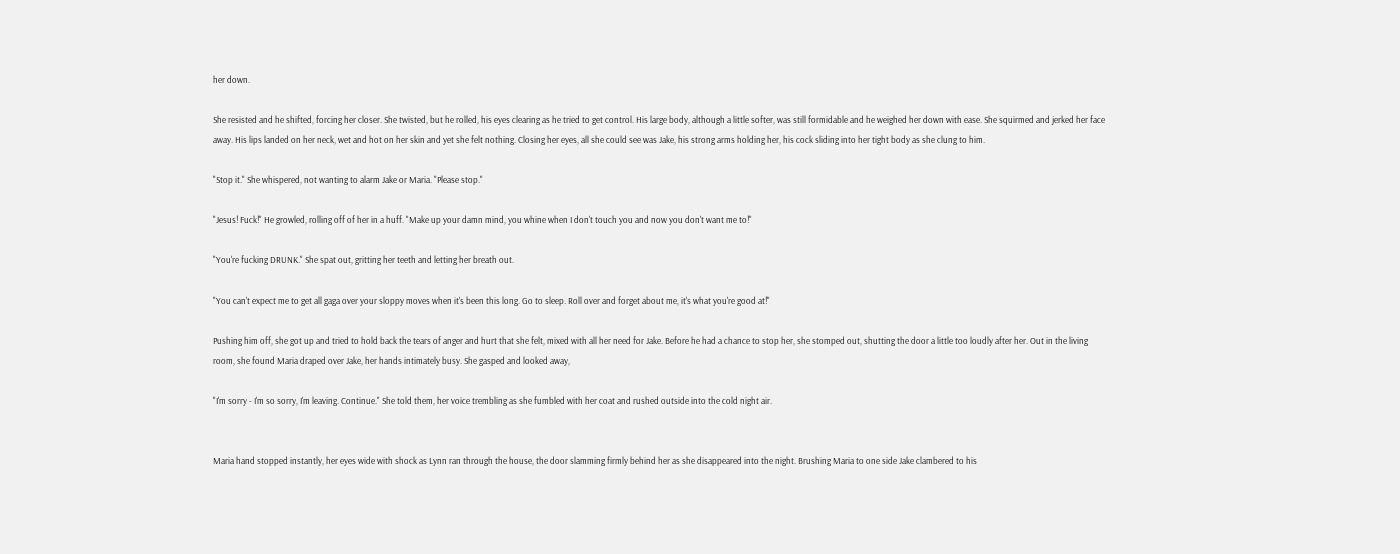her down.

She resisted and he shifted, forcing her closer. She twisted, but he rolled, his eyes clearing as he tried to get control. His large body, although a little softer, was still formidable and he weighed her down with ease. She squirmed and jerked her face away. His lips landed on her neck, wet and hot on her skin and yet she felt nothing. Closing her eyes, all she could see was Jake, his strong arms holding her, his cock sliding into her tight body as she clung to him.

"Stop it." She whispered, not wanting to alarm Jake or Maria. "Please stop."

"Jesus! Fuck!" He growled, rolling off of her in a huff. "Make up your damn mind, you whine when I don't touch you and now you don't want me to!"

"You're fucking DRUNK." She spat out, gritting her teeth and letting her breath out.

"You can't expect me to get all gaga over your sloppy moves when it's been this long. Go to sleep. Roll over and forget about me, it's what you're good at!"

Pushing him off, she got up and tried to hold back the tears of anger and hurt that she felt, mixed with all her need for Jake. Before he had a chance to stop her, she stomped out, shutting the door a little too loudly after her. Out in the living room, she found Maria draped over Jake, her hands intimately busy. She gasped and looked away,

"I'm sorry - I'm so sorry, I'm leaving. Continue." She told them, her voice trembling as she fumbled with her coat and rushed outside into the cold night air.


Maria hand stopped instantly, her eyes wide with shock as Lynn ran through the house, the door slamming firmly behind her as she disappeared into the night. Brushing Maria to one side Jake clambered to his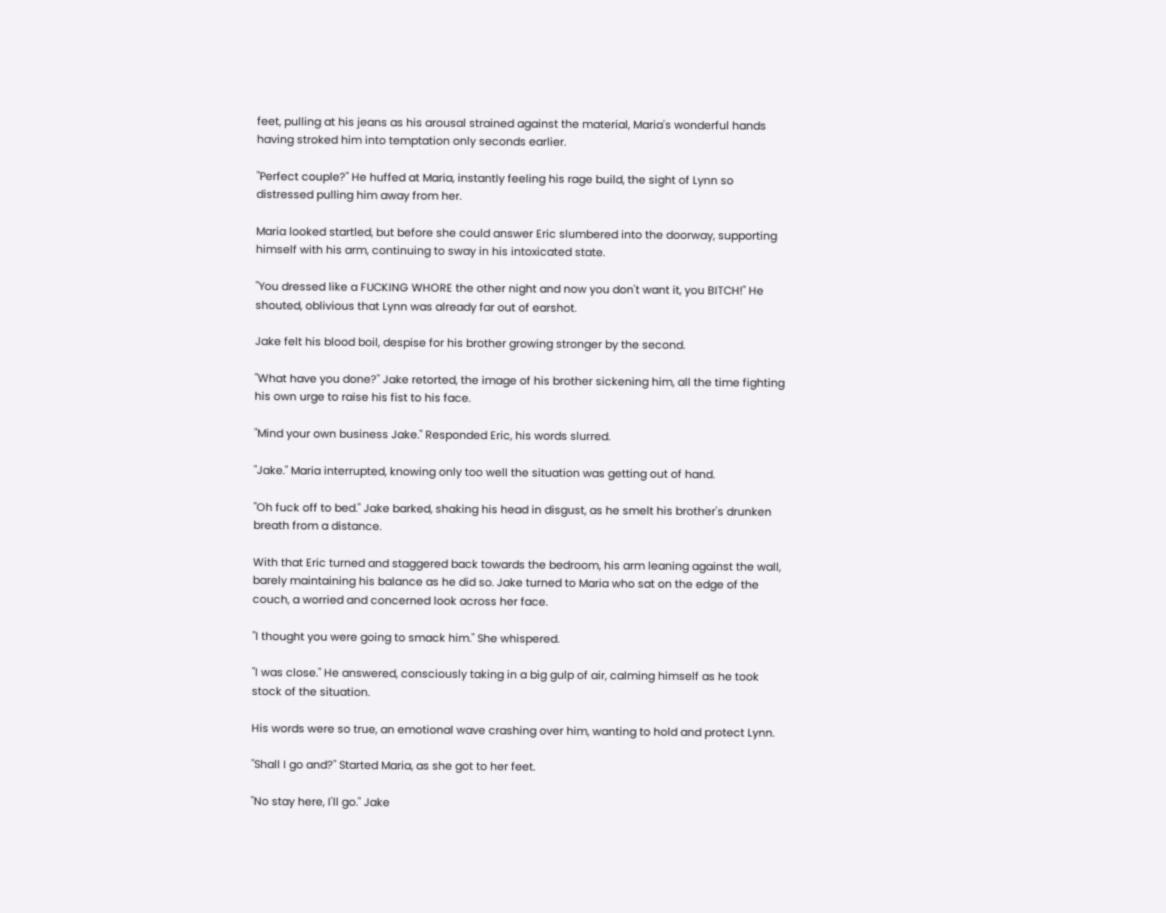feet, pulling at his jeans as his arousal strained against the material, Maria's wonderful hands having stroked him into temptation only seconds earlier.

"Perfect couple?" He huffed at Maria, instantly feeling his rage build, the sight of Lynn so distressed pulling him away from her.

Maria looked startled, but before she could answer Eric slumbered into the doorway, supporting himself with his arm, continuing to sway in his intoxicated state.

"You dressed like a FUCKING WHORE the other night and now you don't want it, you BITCH!" He shouted, oblivious that Lynn was already far out of earshot.

Jake felt his blood boil, despise for his brother growing stronger by the second.

"What have you done?" Jake retorted, the image of his brother sickening him, all the time fighting his own urge to raise his fist to his face.

"Mind your own business Jake." Responded Eric, his words slurred.

"Jake." Maria interrupted, knowing only too well the situation was getting out of hand.

"Oh fuck off to bed." Jake barked, shaking his head in disgust, as he smelt his brother's drunken breath from a distance.

With that Eric turned and staggered back towards the bedroom, his arm leaning against the wall, barely maintaining his balance as he did so. Jake turned to Maria who sat on the edge of the couch, a worried and concerned look across her face.

"I thought you were going to smack him." She whispered.

"I was close." He answered, consciously taking in a big gulp of air, calming himself as he took stock of the situation.

His words were so true, an emotional wave crashing over him, wanting to hold and protect Lynn.

"Shall I go and?" Started Maria, as she got to her feet.

"No stay here, I'll go." Jake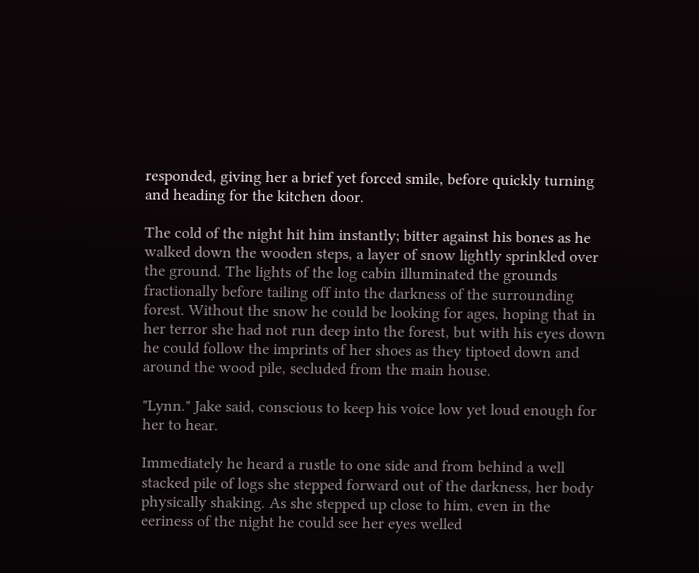responded, giving her a brief yet forced smile, before quickly turning and heading for the kitchen door.

The cold of the night hit him instantly; bitter against his bones as he walked down the wooden steps, a layer of snow lightly sprinkled over the ground. The lights of the log cabin illuminated the grounds fractionally before tailing off into the darkness of the surrounding forest. Without the snow he could be looking for ages, hoping that in her terror she had not run deep into the forest, but with his eyes down he could follow the imprints of her shoes as they tiptoed down and around the wood pile, secluded from the main house.

"Lynn." Jake said, conscious to keep his voice low yet loud enough for her to hear.

Immediately he heard a rustle to one side and from behind a well stacked pile of logs she stepped forward out of the darkness, her body physically shaking. As she stepped up close to him, even in the eeriness of the night he could see her eyes welled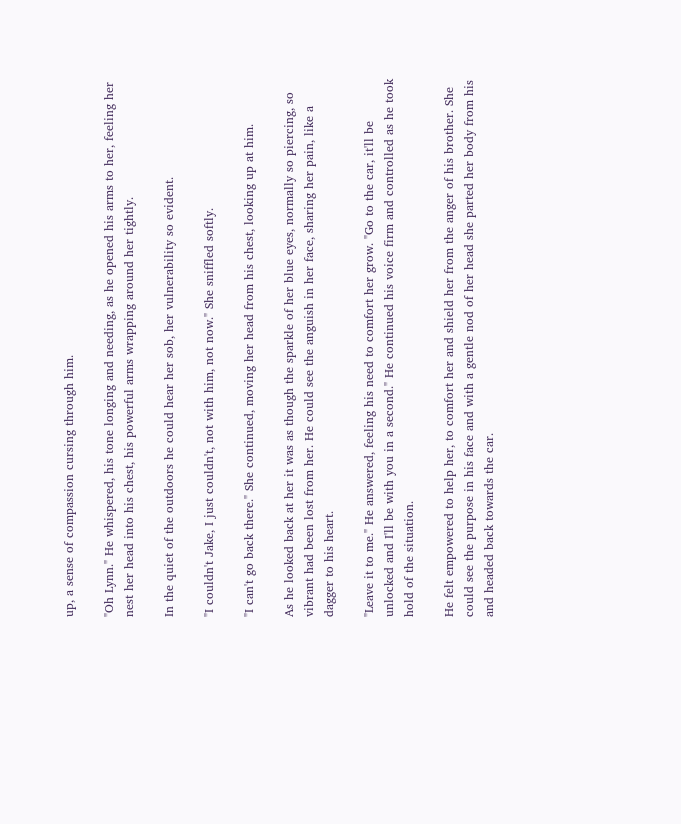up, a sense of compassion cursing through him.

"Oh Lynn." He whispered, his tone longing and needing, as he opened his arms to her, feeling her nest her head into his chest, his powerful arms wrapping around her tightly.

In the quiet of the outdoors he could hear her sob, her vulnerability so evident.

"I couldn't Jake, I just couldn't, not with him, not now." She sniffled softly.

"I can't go back there." She continued, moving her head from his chest, looking up at him.

As he looked back at her it was as though the sparkle of her blue eyes, normally so piercing, so vibrant had been lost from her. He could see the anguish in her face, sharing her pain, like a dagger to his heart.

"Leave it to me." He answered, feeling his need to comfort her grow. "Go to the car, it'll be unlocked and I'll be with you in a second." He continued his voice firm and controlled as he took hold of the situation.

He felt empowered to help her, to comfort her and shield her from the anger of his brother. She could see the purpose in his face and with a gentle nod of her head she parted her body from his and headed back towards the car.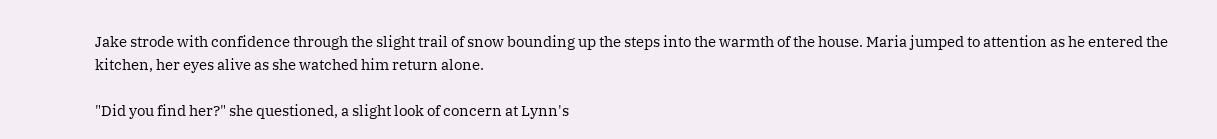Jake strode with confidence through the slight trail of snow bounding up the steps into the warmth of the house. Maria jumped to attention as he entered the kitchen, her eyes alive as she watched him return alone.

"Did you find her?" she questioned, a slight look of concern at Lynn's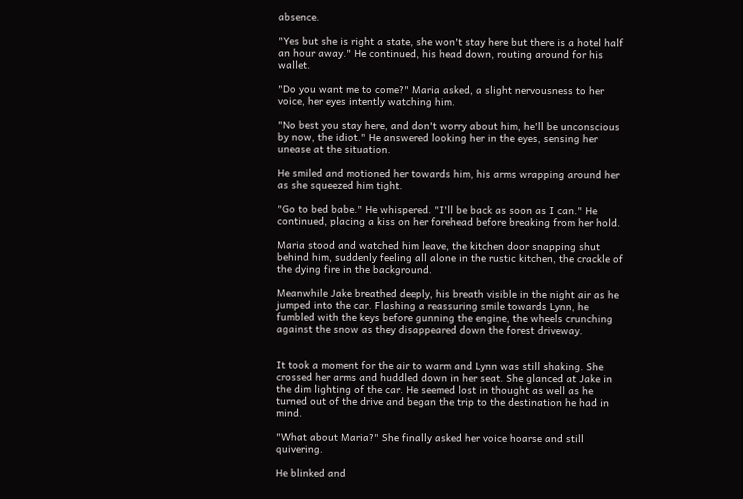absence.

"Yes but she is right a state, she won't stay here but there is a hotel half an hour away." He continued, his head down, routing around for his wallet.

"Do you want me to come?" Maria asked, a slight nervousness to her voice, her eyes intently watching him.

"No best you stay here, and don't worry about him, he'll be unconscious by now, the idiot." He answered looking her in the eyes, sensing her unease at the situation.

He smiled and motioned her towards him, his arms wrapping around her as she squeezed him tight.

"Go to bed babe." He whispered. "I'll be back as soon as I can." He continued, placing a kiss on her forehead before breaking from her hold.

Maria stood and watched him leave, the kitchen door snapping shut behind him, suddenly feeling all alone in the rustic kitchen, the crackle of the dying fire in the background.

Meanwhile Jake breathed deeply, his breath visible in the night air as he jumped into the car. Flashing a reassuring smile towards Lynn, he fumbled with the keys before gunning the engine, the wheels crunching against the snow as they disappeared down the forest driveway.


It took a moment for the air to warm and Lynn was still shaking. She crossed her arms and huddled down in her seat. She glanced at Jake in the dim lighting of the car. He seemed lost in thought as well as he turned out of the drive and began the trip to the destination he had in mind.

"What about Maria?" She finally asked her voice hoarse and still quivering.

He blinked and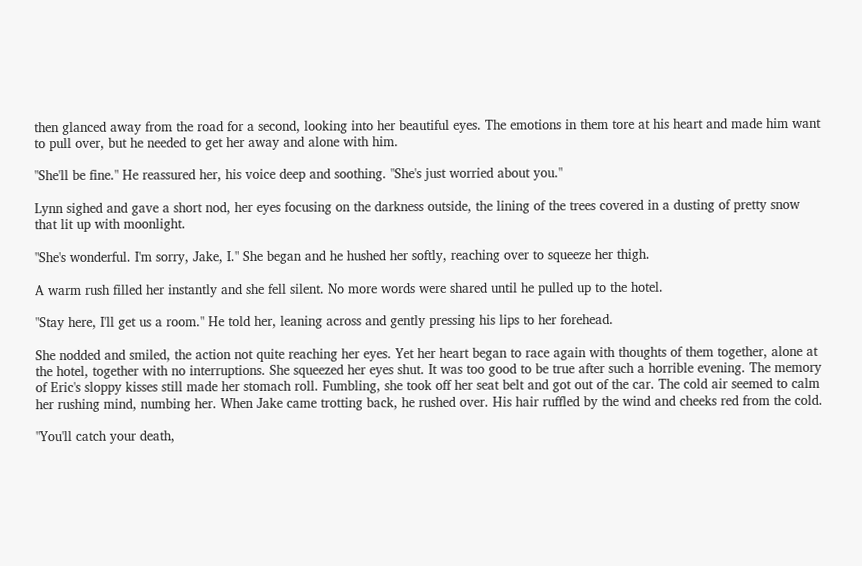then glanced away from the road for a second, looking into her beautiful eyes. The emotions in them tore at his heart and made him want to pull over, but he needed to get her away and alone with him.

"She'll be fine." He reassured her, his voice deep and soothing. "She's just worried about you."

Lynn sighed and gave a short nod, her eyes focusing on the darkness outside, the lining of the trees covered in a dusting of pretty snow that lit up with moonlight.

"She's wonderful. I'm sorry, Jake, I." She began and he hushed her softly, reaching over to squeeze her thigh.

A warm rush filled her instantly and she fell silent. No more words were shared until he pulled up to the hotel.

"Stay here, I'll get us a room." He told her, leaning across and gently pressing his lips to her forehead.

She nodded and smiled, the action not quite reaching her eyes. Yet her heart began to race again with thoughts of them together, alone at the hotel, together with no interruptions. She squeezed her eyes shut. It was too good to be true after such a horrible evening. The memory of Eric's sloppy kisses still made her stomach roll. Fumbling, she took off her seat belt and got out of the car. The cold air seemed to calm her rushing mind, numbing her. When Jake came trotting back, he rushed over. His hair ruffled by the wind and cheeks red from the cold.

"You'll catch your death,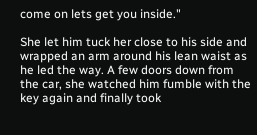come on lets get you inside."

She let him tuck her close to his side and wrapped an arm around his lean waist as he led the way. A few doors down from the car, she watched him fumble with the key again and finally took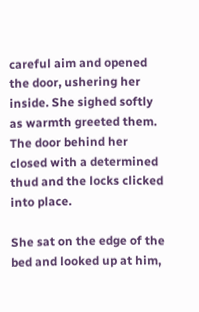careful aim and opened the door, ushering her inside. She sighed softly as warmth greeted them. The door behind her closed with a determined thud and the locks clicked into place.

She sat on the edge of the bed and looked up at him,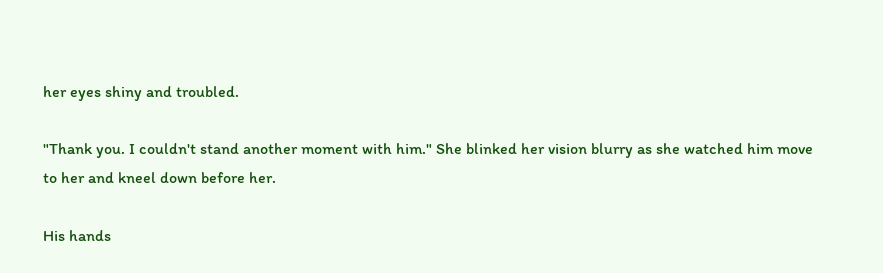her eyes shiny and troubled.

"Thank you. I couldn't stand another moment with him." She blinked her vision blurry as she watched him move to her and kneel down before her.

His hands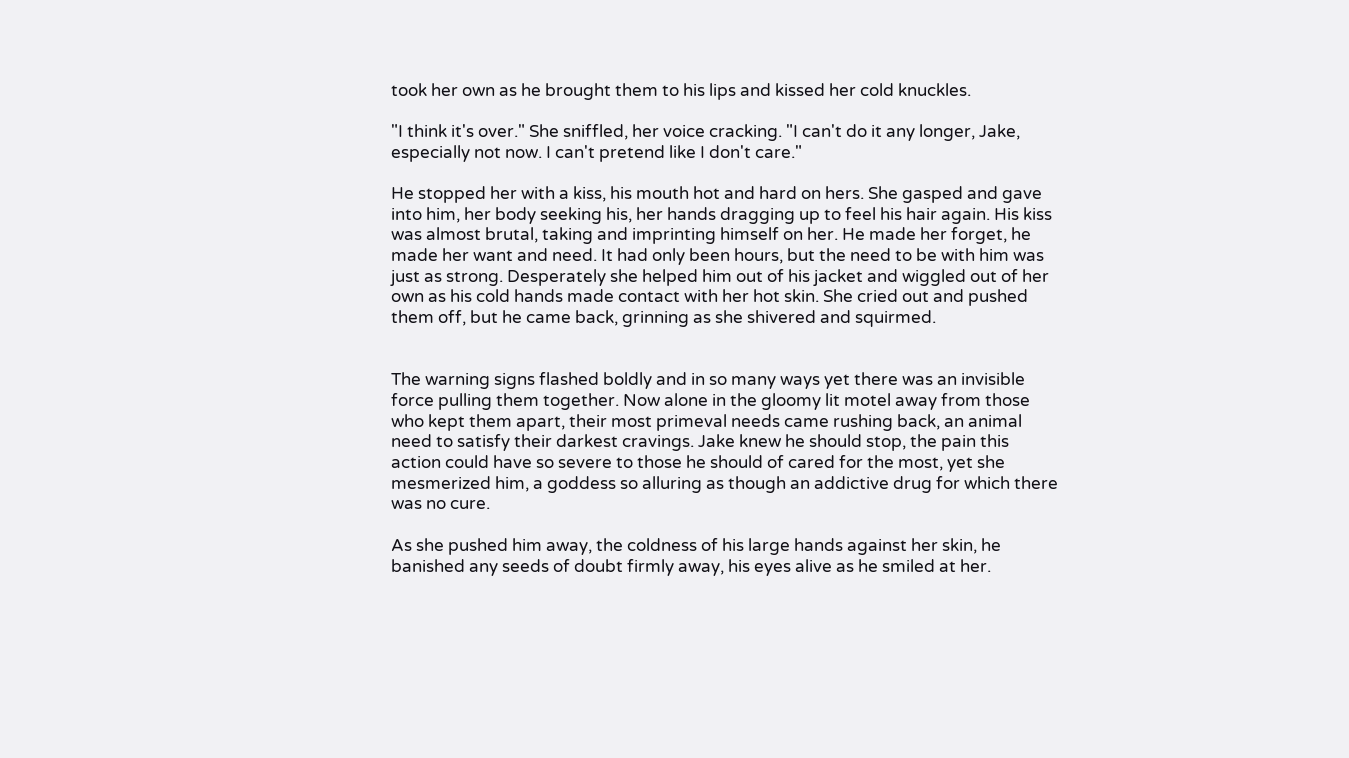took her own as he brought them to his lips and kissed her cold knuckles.

"I think it's over." She sniffled, her voice cracking. "I can't do it any longer, Jake, especially not now. I can't pretend like I don't care."

He stopped her with a kiss, his mouth hot and hard on hers. She gasped and gave into him, her body seeking his, her hands dragging up to feel his hair again. His kiss was almost brutal, taking and imprinting himself on her. He made her forget, he made her want and need. It had only been hours, but the need to be with him was just as strong. Desperately she helped him out of his jacket and wiggled out of her own as his cold hands made contact with her hot skin. She cried out and pushed them off, but he came back, grinning as she shivered and squirmed.


The warning signs flashed boldly and in so many ways yet there was an invisible force pulling them together. Now alone in the gloomy lit motel away from those who kept them apart, their most primeval needs came rushing back, an animal need to satisfy their darkest cravings. Jake knew he should stop, the pain this action could have so severe to those he should of cared for the most, yet she mesmerized him, a goddess so alluring as though an addictive drug for which there was no cure.

As she pushed him away, the coldness of his large hands against her skin, he banished any seeds of doubt firmly away, his eyes alive as he smiled at her.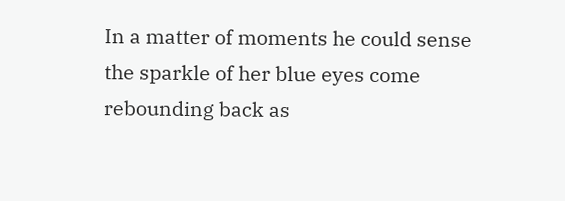In a matter of moments he could sense the sparkle of her blue eyes come rebounding back as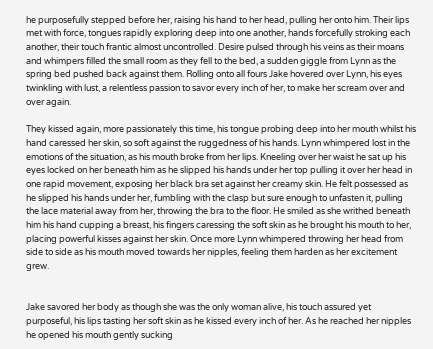he purposefully stepped before her, raising his hand to her head, pulling her onto him. Their lips met with force, tongues rapidly exploring deep into one another, hands forcefully stroking each another, their touch frantic almost uncontrolled. Desire pulsed through his veins as their moans and whimpers filled the small room as they fell to the bed, a sudden giggle from Lynn as the spring bed pushed back against them. Rolling onto all fours Jake hovered over Lynn, his eyes twinkling with lust, a relentless passion to savor every inch of her, to make her scream over and over again.

They kissed again, more passionately this time, his tongue probing deep into her mouth whilst his hand caressed her skin, so soft against the ruggedness of his hands. Lynn whimpered lost in the emotions of the situation, as his mouth broke from her lips. Kneeling over her waist he sat up his eyes locked on her beneath him as he slipped his hands under her top pulling it over her head in one rapid movement, exposing her black bra set against her creamy skin. He felt possessed as he slipped his hands under her, fumbling with the clasp but sure enough to unfasten it, pulling the lace material away from her, throwing the bra to the floor. He smiled as she writhed beneath him his hand cupping a breast, his fingers caressing the soft skin as he brought his mouth to her, placing powerful kisses against her skin. Once more Lynn whimpered throwing her head from side to side as his mouth moved towards her nipples, feeling them harden as her excitement grew.


Jake savored her body as though she was the only woman alive, his touch assured yet purposeful, his lips tasting her soft skin as he kissed every inch of her. As he reached her nipples he opened his mouth gently sucking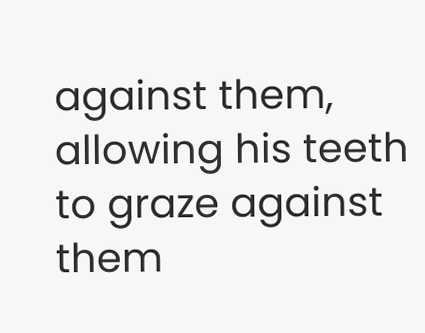against them, allowing his teeth to graze against them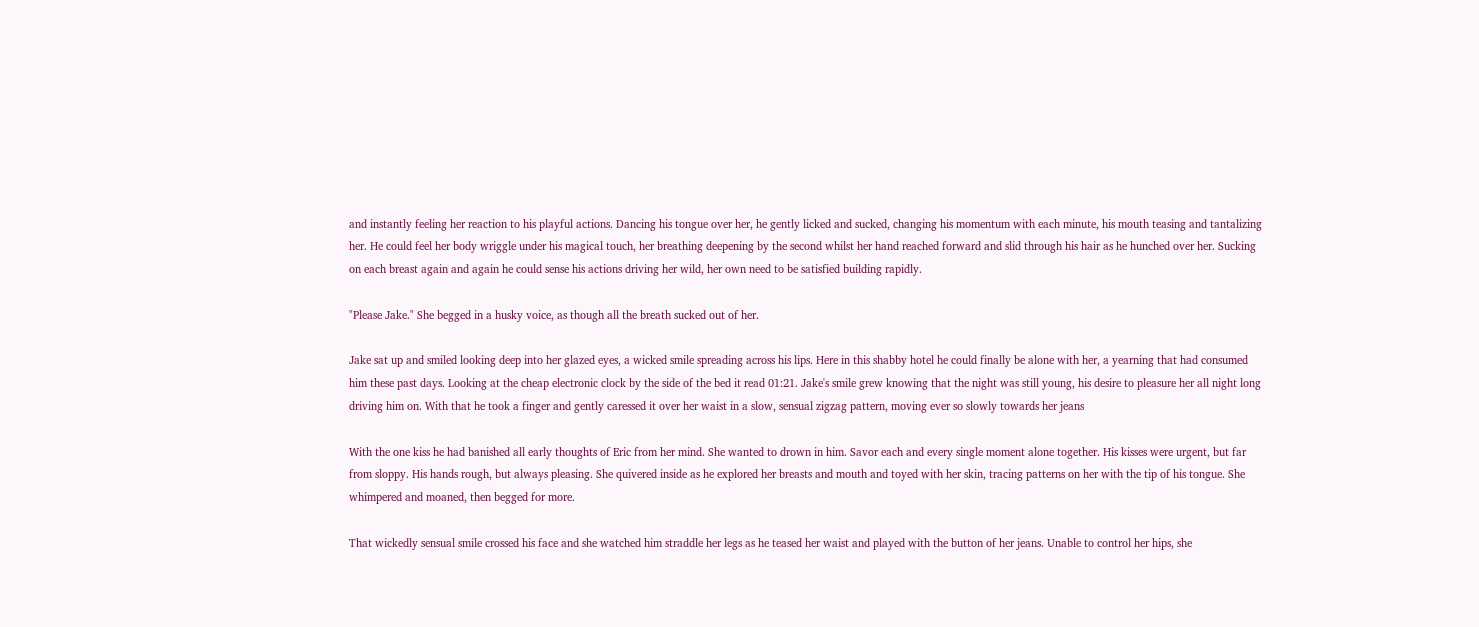and instantly feeling her reaction to his playful actions. Dancing his tongue over her, he gently licked and sucked, changing his momentum with each minute, his mouth teasing and tantalizing her. He could feel her body wriggle under his magical touch, her breathing deepening by the second whilst her hand reached forward and slid through his hair as he hunched over her. Sucking on each breast again and again he could sense his actions driving her wild, her own need to be satisfied building rapidly.

"Please Jake." She begged in a husky voice, as though all the breath sucked out of her.

Jake sat up and smiled looking deep into her glazed eyes, a wicked smile spreading across his lips. Here in this shabby hotel he could finally be alone with her, a yearning that had consumed him these past days. Looking at the cheap electronic clock by the side of the bed it read 01:21. Jake's smile grew knowing that the night was still young, his desire to pleasure her all night long driving him on. With that he took a finger and gently caressed it over her waist in a slow, sensual zigzag pattern, moving ever so slowly towards her jeans

With the one kiss he had banished all early thoughts of Eric from her mind. She wanted to drown in him. Savor each and every single moment alone together. His kisses were urgent, but far from sloppy. His hands rough, but always pleasing. She quivered inside as he explored her breasts and mouth and toyed with her skin, tracing patterns on her with the tip of his tongue. She whimpered and moaned, then begged for more.

That wickedly sensual smile crossed his face and she watched him straddle her legs as he teased her waist and played with the button of her jeans. Unable to control her hips, she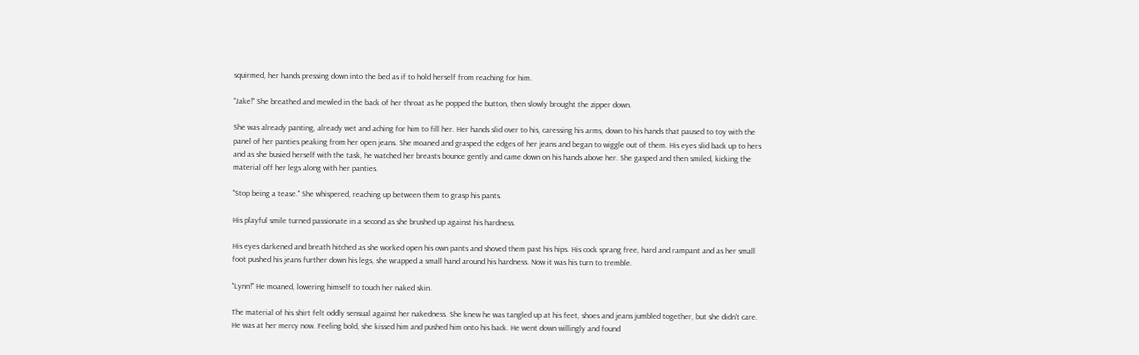squirmed, her hands pressing down into the bed as if to hold herself from reaching for him.

"Jake!" She breathed and mewled in the back of her throat as he popped the button, then slowly brought the zipper down.

She was already panting, already wet and aching for him to fill her. Her hands slid over to his, caressing his arms, down to his hands that paused to toy with the panel of her panties peaking from her open jeans. She moaned and grasped the edges of her jeans and began to wiggle out of them. His eyes slid back up to hers and as she busied herself with the task, he watched her breasts bounce gently and came down on his hands above her. She gasped and then smiled, kicking the material off her legs along with her panties.

"Stop being a tease." She whispered, reaching up between them to grasp his pants.

His playful smile turned passionate in a second as she brushed up against his hardness.

His eyes darkened and breath hitched as she worked open his own pants and shoved them past his hips. His cock sprang free, hard and rampant and as her small foot pushed his jeans further down his legs, she wrapped a small hand around his hardness. Now it was his turn to tremble.

"Lynn!" He moaned, lowering himself to touch her naked skin.

The material of his shirt felt oddly sensual against her nakedness. She knew he was tangled up at his feet, shoes and jeans jumbled together, but she didn't care. He was at her mercy now. Feeling bold, she kissed him and pushed him onto his back. He went down willingly and found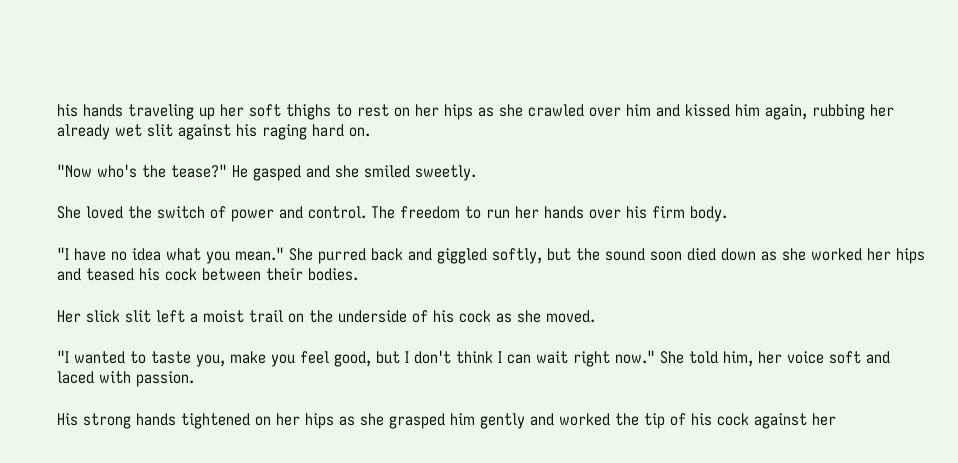his hands traveling up her soft thighs to rest on her hips as she crawled over him and kissed him again, rubbing her already wet slit against his raging hard on.

"Now who's the tease?" He gasped and she smiled sweetly.

She loved the switch of power and control. The freedom to run her hands over his firm body.

"I have no idea what you mean." She purred back and giggled softly, but the sound soon died down as she worked her hips and teased his cock between their bodies.

Her slick slit left a moist trail on the underside of his cock as she moved.

"I wanted to taste you, make you feel good, but I don't think I can wait right now." She told him, her voice soft and laced with passion.

His strong hands tightened on her hips as she grasped him gently and worked the tip of his cock against her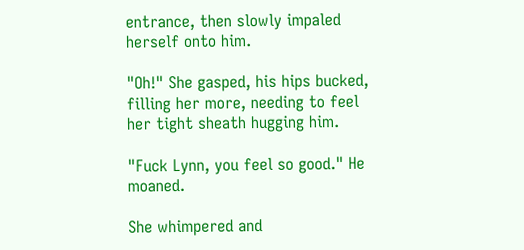entrance, then slowly impaled herself onto him.

"Oh!" She gasped, his hips bucked, filling her more, needing to feel her tight sheath hugging him.

"Fuck Lynn, you feel so good." He moaned.

She whimpered and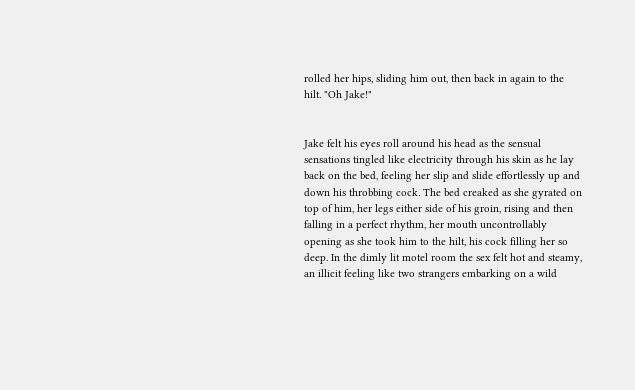rolled her hips, sliding him out, then back in again to the hilt. "Oh Jake!"


Jake felt his eyes roll around his head as the sensual sensations tingled like electricity through his skin as he lay back on the bed, feeling her slip and slide effortlessly up and down his throbbing cock. The bed creaked as she gyrated on top of him, her legs either side of his groin, rising and then falling in a perfect rhythm, her mouth uncontrollably opening as she took him to the hilt, his cock filling her so deep. In the dimly lit motel room the sex felt hot and steamy, an illicit feeling like two strangers embarking on a wild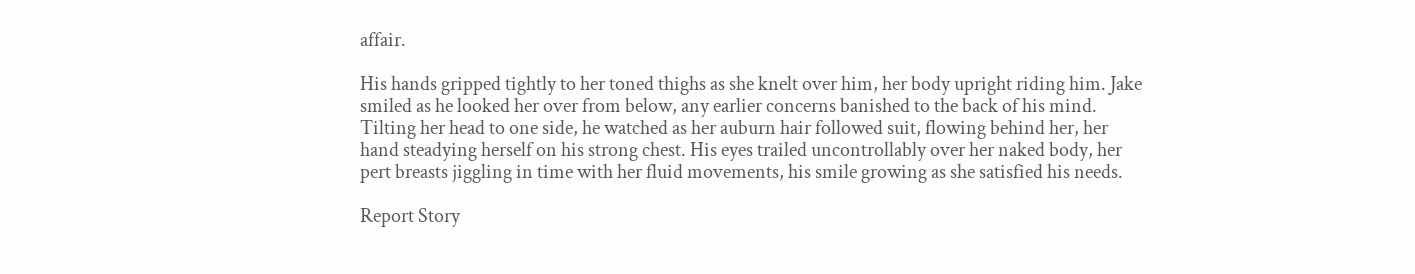affair.

His hands gripped tightly to her toned thighs as she knelt over him, her body upright riding him. Jake smiled as he looked her over from below, any earlier concerns banished to the back of his mind. Tilting her head to one side, he watched as her auburn hair followed suit, flowing behind her, her hand steadying herself on his strong chest. His eyes trailed uncontrollably over her naked body, her pert breasts jiggling in time with her fluid movements, his smile growing as she satisfied his needs.

Report Story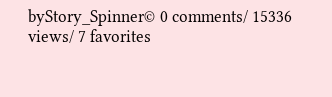byStory_Spinner© 0 comments/ 15336 views/ 7 favorites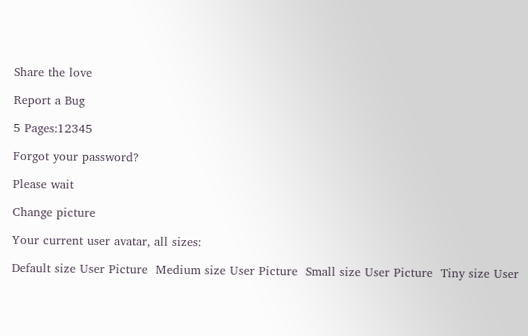Share the love

Report a Bug

5 Pages:12345

Forgot your password?

Please wait

Change picture

Your current user avatar, all sizes:

Default size User Picture  Medium size User Picture  Small size User Picture  Tiny size User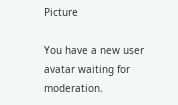Picture

You have a new user avatar waiting for moderation.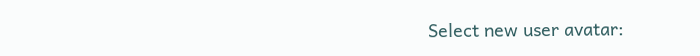Select new user avatar: